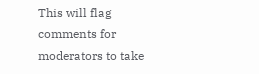This will flag comments for moderators to take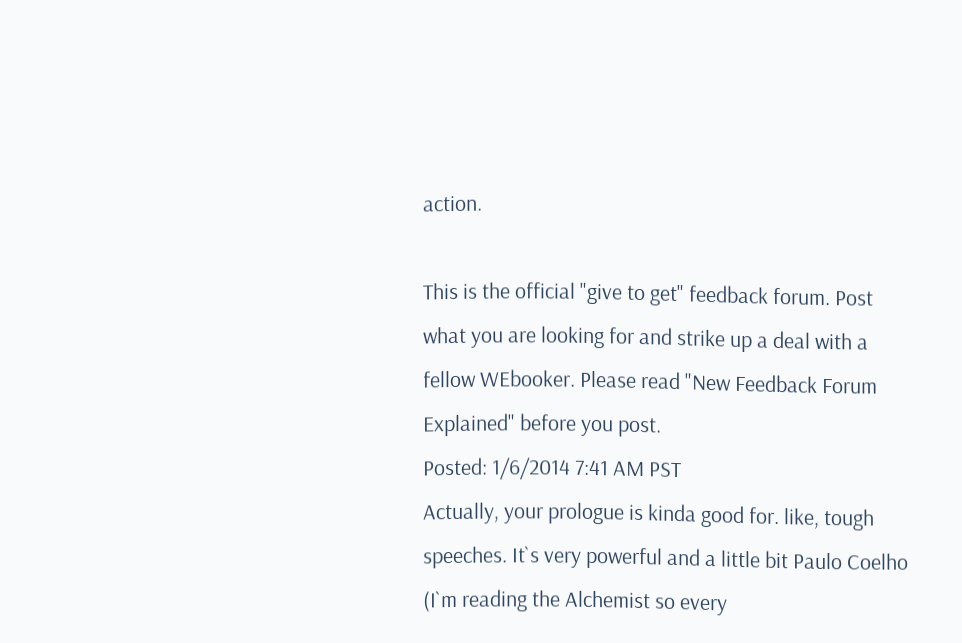action.

This is the official "give to get" feedback forum. Post what you are looking for and strike up a deal with a fellow WEbooker. Please read "New Feedback Forum Explained" before you post.
Posted: 1/6/2014 7:41 AM PST
Actually, your prologue is kinda good for. like, tough speeches. It`s very powerful and a little bit Paulo Coelho (I`m reading the Alchemist so every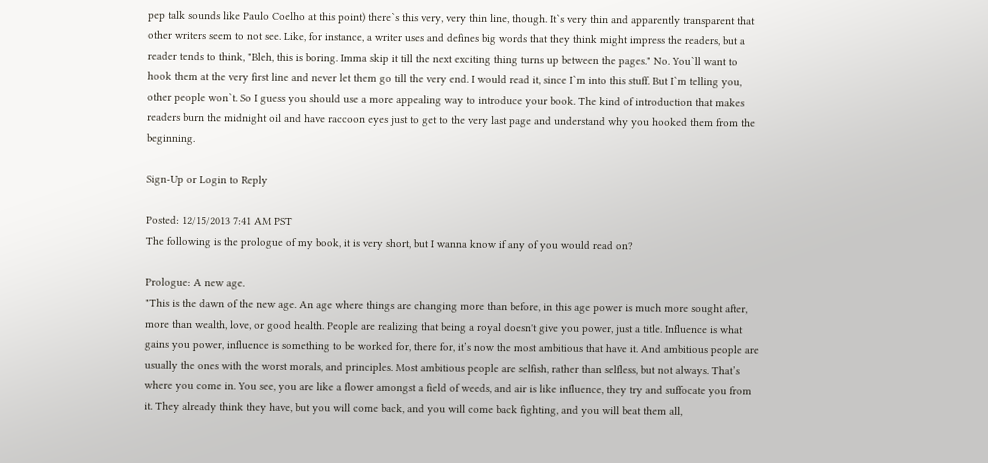pep talk sounds like Paulo Coelho at this point) there`s this very, very thin line, though. It`s very thin and apparently transparent that other writers seem to not see. Like, for instance, a writer uses and defines big words that they think might impress the readers, but a reader tends to think, "Bleh, this is boring. Imma skip it till the next exciting thing turns up between the pages." No. You`ll want to hook them at the very first line and never let them go till the very end. I would read it, since I`m into this stuff. But I`m telling you, other people won`t. So I guess you should use a more appealing way to introduce your book. The kind of introduction that makes readers burn the midnight oil and have raccoon eyes just to get to the very last page and understand why you hooked them from the beginning.

Sign-Up or Login to Reply

Posted: 12/15/2013 7:41 AM PST
The following is the prologue of my book, it is very short, but I wanna know if any of you would read on?

Prologue: A new age.
"This is the dawn of the new age. An age where things are changing more than before, in this age power is much more sought after, more than wealth, love, or good health. People are realizing that being a royal doesn't give you power, just a title. Influence is what gains you power, influence is something to be worked for, there for, it’s now the most ambitious that have it. And ambitious people are usually the ones with the worst morals, and principles. Most ambitious people are selfish, rather than selfless, but not always. That’s where you come in. You see, you are like a flower amongst a field of weeds, and air is like influence, they try and suffocate you from it. They already think they have, but you will come back, and you will come back fighting, and you will beat them all,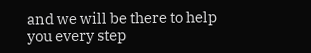and we will be there to help you every step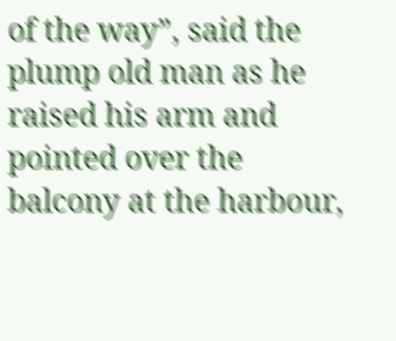of the way”, said the plump old man as he raised his arm and pointed over the balcony at the harbour,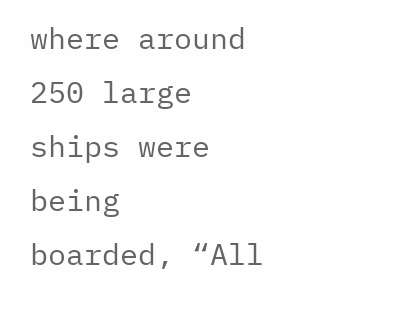where around 250 large ships were being boarded, “All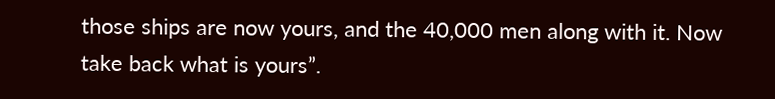those ships are now yours, and the 40,000 men along with it. Now take back what is yours”.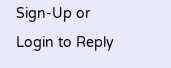Sign-Up or Login to Reply